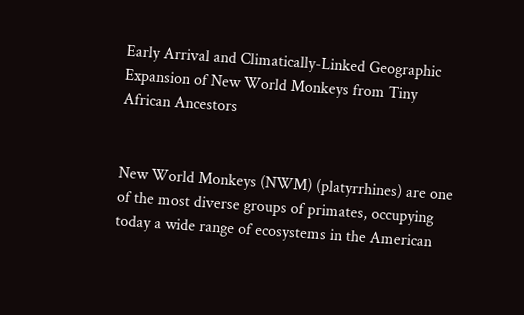Early Arrival and Climatically-Linked Geographic Expansion of New World Monkeys from Tiny African Ancestors


New World Monkeys (NWM) (platyrrhines) are one of the most diverse groups of primates, occupying today a wide range of ecosystems in the American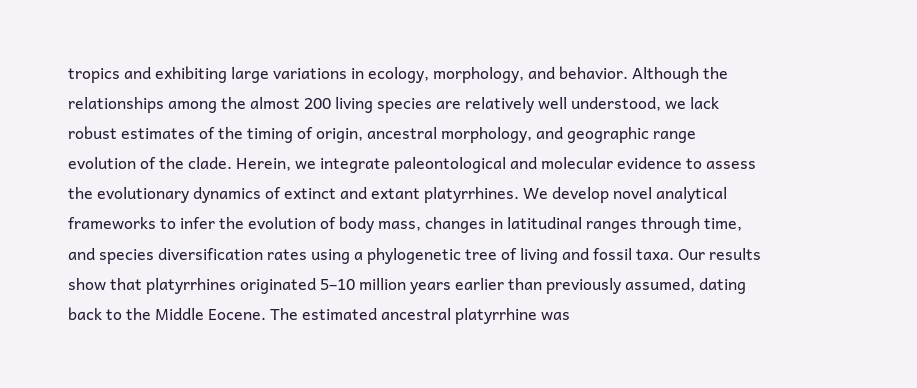tropics and exhibiting large variations in ecology, morphology, and behavior. Although the relationships among the almost 200 living species are relatively well understood, we lack robust estimates of the timing of origin, ancestral morphology, and geographic range evolution of the clade. Herein, we integrate paleontological and molecular evidence to assess the evolutionary dynamics of extinct and extant platyrrhines. We develop novel analytical frameworks to infer the evolution of body mass, changes in latitudinal ranges through time, and species diversification rates using a phylogenetic tree of living and fossil taxa. Our results show that platyrrhines originated 5–10 million years earlier than previously assumed, dating back to the Middle Eocene. The estimated ancestral platyrrhine was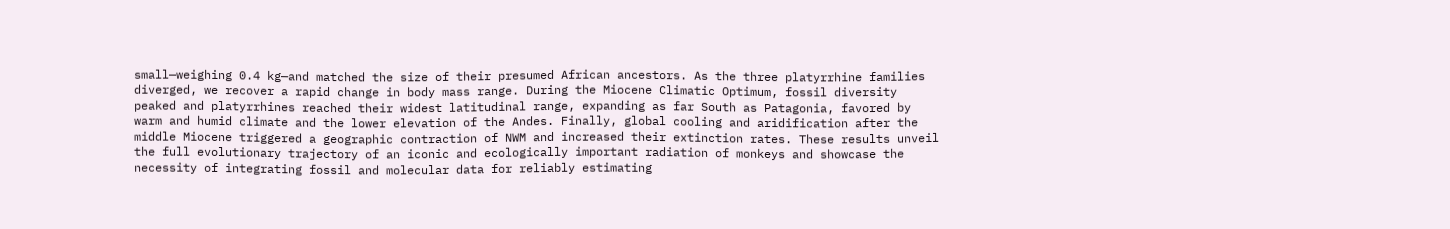small—weighing 0.4 kg—and matched the size of their presumed African ancestors. As the three platyrrhine families diverged, we recover a rapid change in body mass range. During the Miocene Climatic Optimum, fossil diversity peaked and platyrrhines reached their widest latitudinal range, expanding as far South as Patagonia, favored by warm and humid climate and the lower elevation of the Andes. Finally, global cooling and aridification after the middle Miocene triggered a geographic contraction of NWM and increased their extinction rates. These results unveil the full evolutionary trajectory of an iconic and ecologically important radiation of monkeys and showcase the necessity of integrating fossil and molecular data for reliably estimating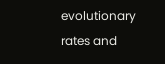evolutionary rates and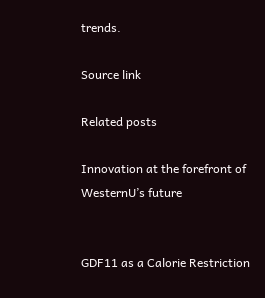trends.

Source link

Related posts

Innovation at the forefront of WesternU’s future


GDF11 as a Calorie Restriction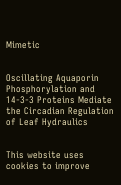Mimetic


Oscillating Aquaporin Phosphorylation and 14-3-3 Proteins Mediate the Circadian Regulation of Leaf Hydraulics


This website uses cookies to improve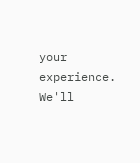your experience. We'll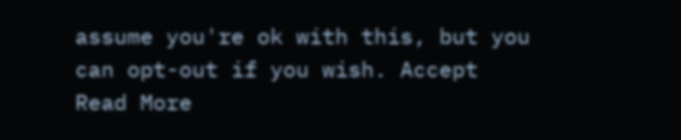assume you're ok with this, but you can opt-out if you wish. Accept Read More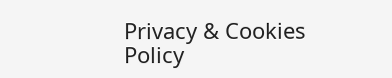Privacy & Cookies Policy